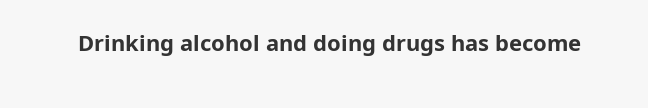Drinking alcohol and doing drugs has become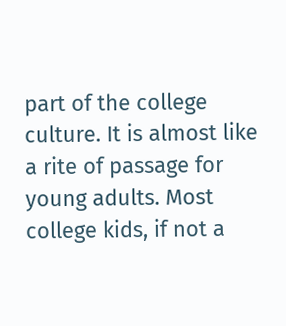part of the college culture. It is almost like a rite of passage for young adults. Most college kids, if not a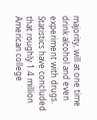majority, will at one time drink alcohol and even experiment with drugs. Statistics have concluded that roughly 1.4 million American college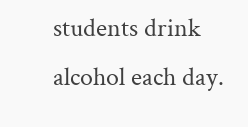students drink alcohol each day.